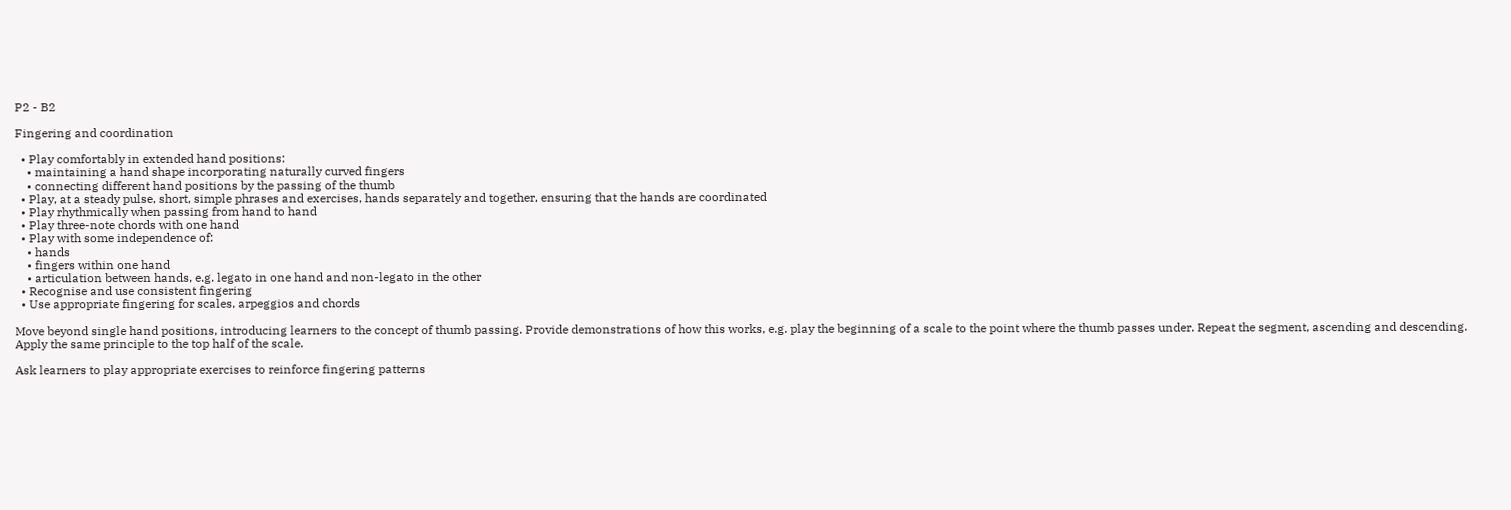P2 - B2

Fingering and coordination

  • Play comfortably in extended hand positions:
    • maintaining a hand shape incorporating naturally curved fingers
    • connecting different hand positions by the passing of the thumb
  • Play, at a steady pulse, short, simple phrases and exercises, hands separately and together, ensuring that the hands are coordinated
  • Play rhythmically when passing from hand to hand
  • Play three-note chords with one hand
  • Play with some independence of:
    • hands
    • fingers within one hand
    • articulation between hands, e.g. legato in one hand and non-legato in the other
  • Recognise and use consistent fingering
  • Use appropriate fingering for scales, arpeggios and chords

Move beyond single hand positions, introducing learners to the concept of thumb passing. Provide demonstrations of how this works, e.g. play the beginning of a scale to the point where the thumb passes under. Repeat the segment, ascending and descending. Apply the same principle to the top half of the scale.

Ask learners to play appropriate exercises to reinforce fingering patterns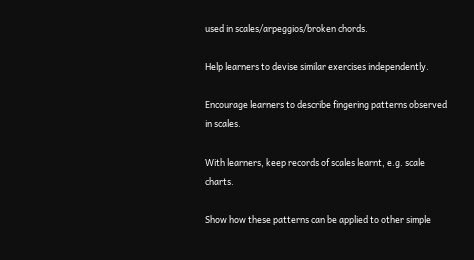used in scales/arpeggios/broken chords.

Help learners to devise similar exercises independently.

Encourage learners to describe fingering patterns observed in scales.

With learners, keep records of scales learnt, e.g. scale charts.

Show how these patterns can be applied to other simple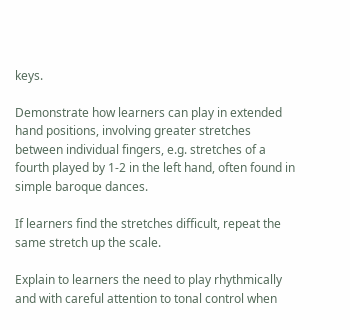keys.

Demonstrate how learners can play in extended hand positions, involving greater stretches between individual fingers, e.g. stretches of a fourth played by 1-2 in the left hand, often found in simple baroque dances.

If learners find the stretches difficult, repeat the same stretch up the scale.

Explain to learners the need to play rhythmically and with careful attention to tonal control when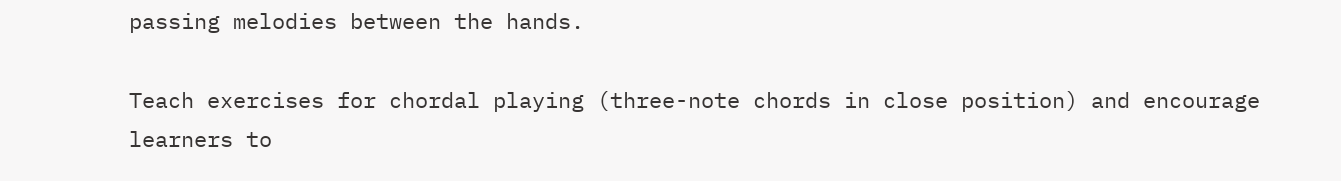passing melodies between the hands.

Teach exercises for chordal playing (three-note chords in close position) and encourage learners to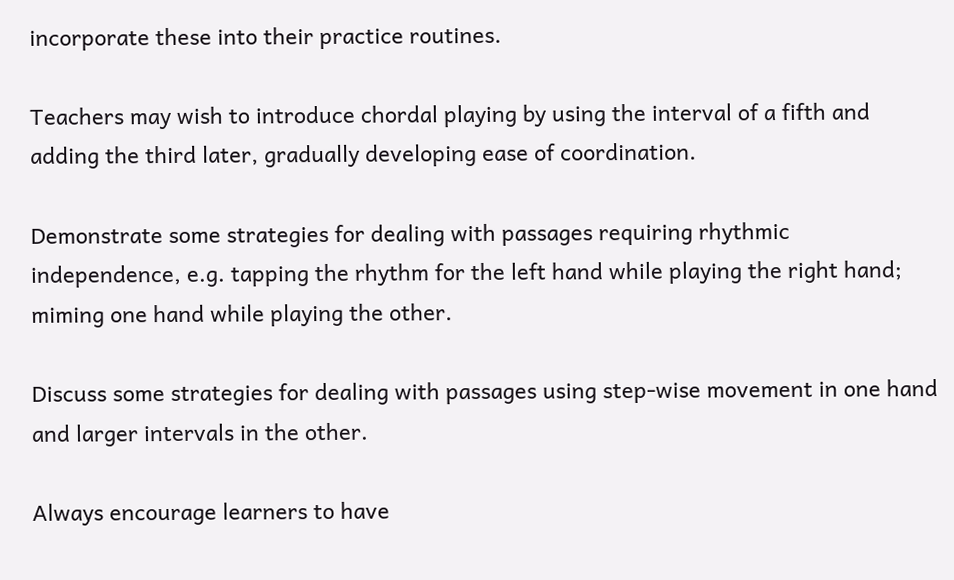incorporate these into their practice routines.

Teachers may wish to introduce chordal playing by using the interval of a fifth and adding the third later, gradually developing ease of coordination.

Demonstrate some strategies for dealing with passages requiring rhythmic independence, e.g. tapping the rhythm for the left hand while playing the right hand; miming one hand while playing the other.

Discuss some strategies for dealing with passages using step-wise movement in one hand and larger intervals in the other.

Always encourage learners to have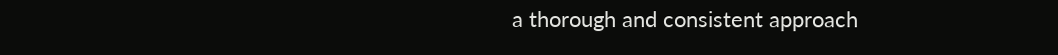a thorough and consistent approach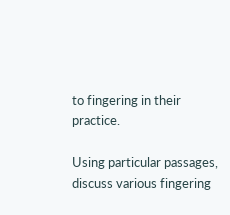to fingering in their practice.

Using particular passages, discuss various fingering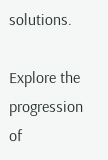solutions.

Explore the progression of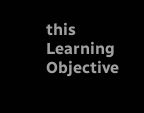this Learning Objective